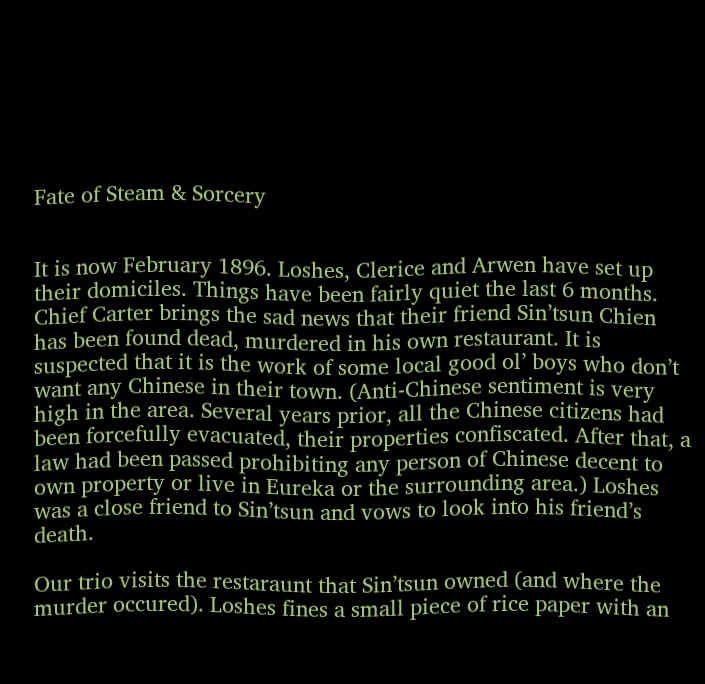Fate of Steam & Sorcery


It is now February 1896. Loshes, Clerice and Arwen have set up their domiciles. Things have been fairly quiet the last 6 months. Chief Carter brings the sad news that their friend Sin’tsun Chien has been found dead, murdered in his own restaurant. It is suspected that it is the work of some local good ol’ boys who don’t want any Chinese in their town. (Anti-Chinese sentiment is very high in the area. Several years prior, all the Chinese citizens had been forcefully evacuated, their properties confiscated. After that, a law had been passed prohibiting any person of Chinese decent to own property or live in Eureka or the surrounding area.) Loshes was a close friend to Sin’tsun and vows to look into his friend’s death.

Our trio visits the restaraunt that Sin’tsun owned (and where the murder occured). Loshes fines a small piece of rice paper with an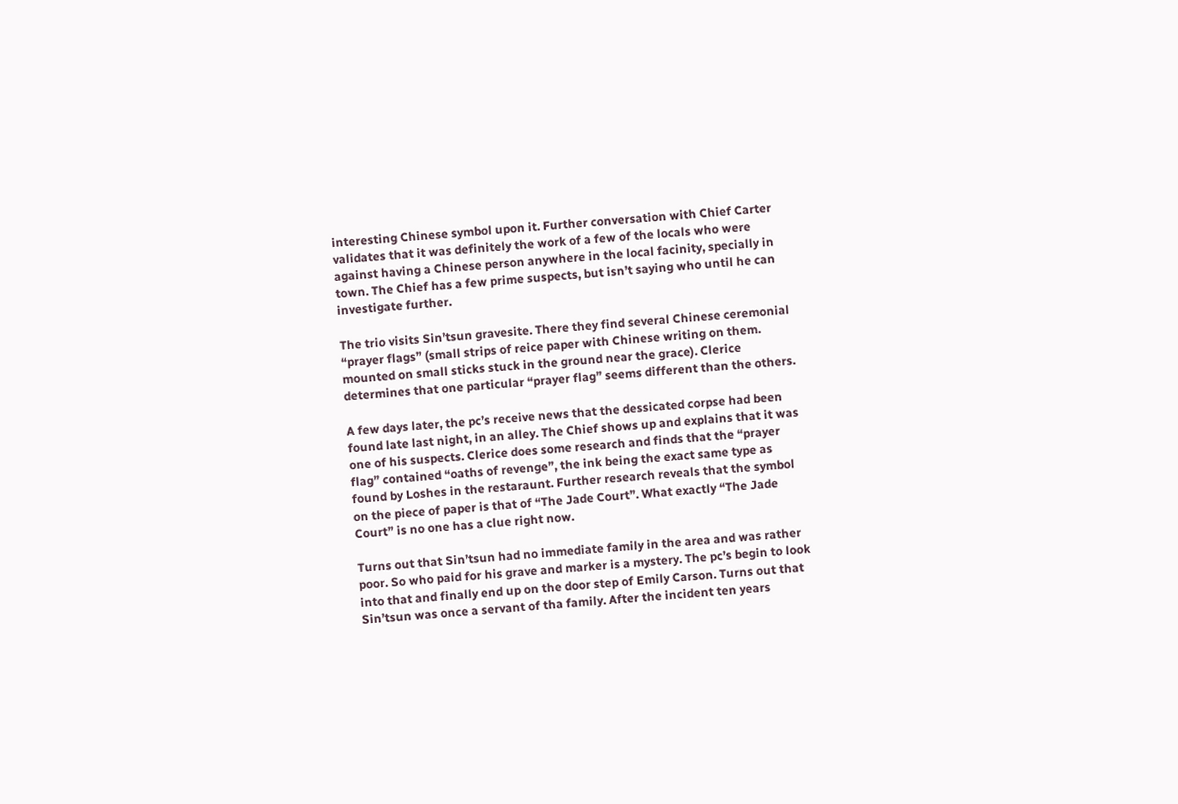interesting Chinese symbol upon it. Further conversation with Chief Carter validates that it was definitely the work of a few of the locals who were against having a Chinese person anywhere in the local facinity, specially in town. The Chief has a few prime suspects, but isn’t saying who until he can investigate further.

The trio visits Sin’tsun gravesite. There they find several Chinese ceremonial “prayer flags” (small strips of reice paper with Chinese writing on them. mounted on small sticks stuck in the ground near the grace). Clerice determines that one particular “prayer flag” seems different than the others.

A few days later, the pc’s receive news that the dessicated corpse had been found late last night, in an alley. The Chief shows up and explains that it was one of his suspects. Clerice does some research and finds that the “prayer flag” contained “oaths of revenge”, the ink being the exact same type as found by Loshes in the restaraunt. Further research reveals that the symbol on the piece of paper is that of “The Jade Court”. What exactly “The Jade Court” is no one has a clue right now.

Turns out that Sin’tsun had no immediate family in the area and was rather poor. So who paid for his grave and marker is a mystery. The pc’s begin to look into that and finally end up on the door step of Emily Carson. Turns out that Sin’tsun was once a servant of tha family. After the incident ten years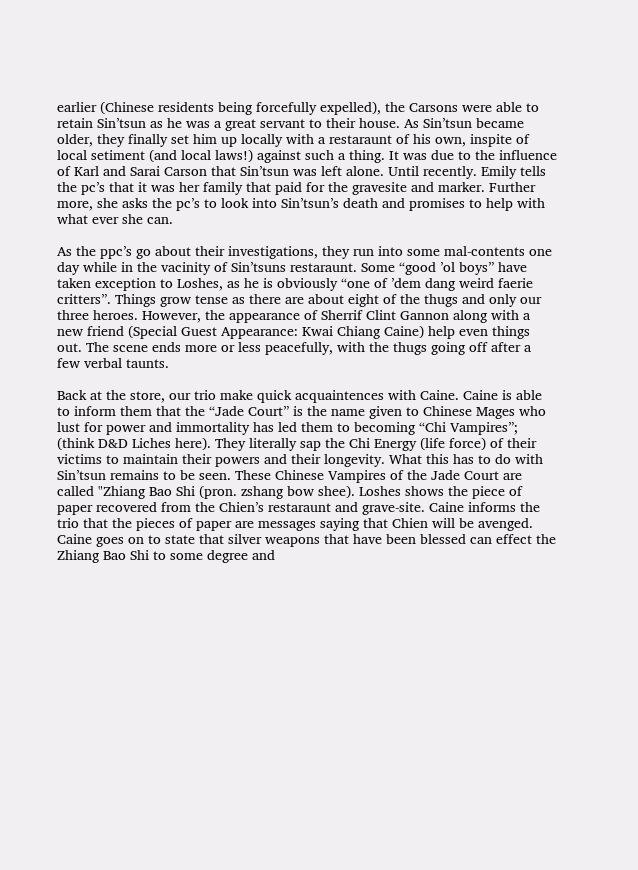earlier (Chinese residents being forcefully expelled), the Carsons were able to retain Sin’tsun as he was a great servant to their house. As Sin’tsun became older, they finally set him up locally with a restaraunt of his own, inspite of local setiment (and local laws!) against such a thing. It was due to the influence of Karl and Sarai Carson that Sin’tsun was left alone. Until recently. Emily tells the pc’s that it was her family that paid for the gravesite and marker. Further more, she asks the pc’s to look into Sin’tsun’s death and promises to help with what ever she can.

As the ppc’s go about their investigations, they run into some mal-contents one day while in the vacinity of Sin’tsuns restaraunt. Some “good ’ol boys” have taken exception to Loshes, as he is obviously “one of ’dem dang weird faerie critters”. Things grow tense as there are about eight of the thugs and only our three heroes. However, the appearance of Sherrif Clint Gannon along with a new friend (Special Guest Appearance: Kwai Chiang Caine) help even things out. The scene ends more or less peacefully, with the thugs going off after a few verbal taunts.

Back at the store, our trio make quick acquaintences with Caine. Caine is able to inform them that the “Jade Court” is the name given to Chinese Mages who lust for power and immortality has led them to becoming “Chi Vampires”; (think D&D Liches here). They literally sap the Chi Energy (life force) of their victims to maintain their powers and their longevity. What this has to do with Sin’tsun remains to be seen. These Chinese Vampires of the Jade Court are called "Zhiang Bao Shi (pron. zshang bow shee). Loshes shows the piece of paper recovered from the Chien’s restaraunt and grave-site. Caine informs the trio that the pieces of paper are messages saying that Chien will be avenged. Caine goes on to state that silver weapons that have been blessed can effect the Zhiang Bao Shi to some degree and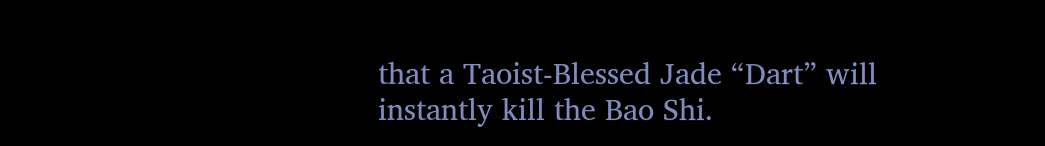that a Taoist-Blessed Jade “Dart” will instantly kill the Bao Shi.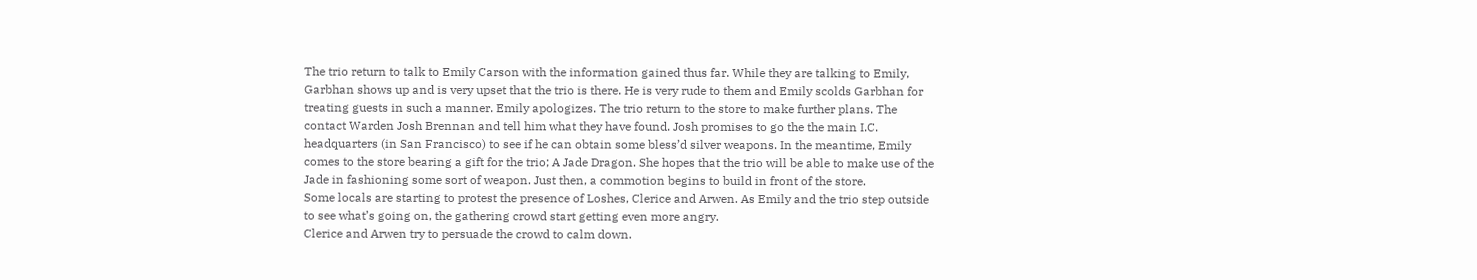The trio return to talk to Emily Carson with the information gained thus far. While they are talking to Emily, Garbhan shows up and is very upset that the trio is there. He is very rude to them and Emily scolds Garbhan for treating guests in such a manner. Emily apologizes. The trio return to the store to make further plans. The contact Warden Josh Brennan and tell him what they have found. Josh promises to go the the main I.C. headquarters (in San Francisco) to see if he can obtain some bless’d silver weapons. In the meantime, Emily comes to the store bearing a gift for the trio; A Jade Dragon. She hopes that the trio will be able to make use of the Jade in fashioning some sort of weapon. Just then, a commotion begins to build in front of the store.
Some locals are starting to protest the presence of Loshes, Clerice and Arwen. As Emily and the trio step outside to see what’s going on, the gathering crowd start getting even more angry.
Clerice and Arwen try to persuade the crowd to calm down.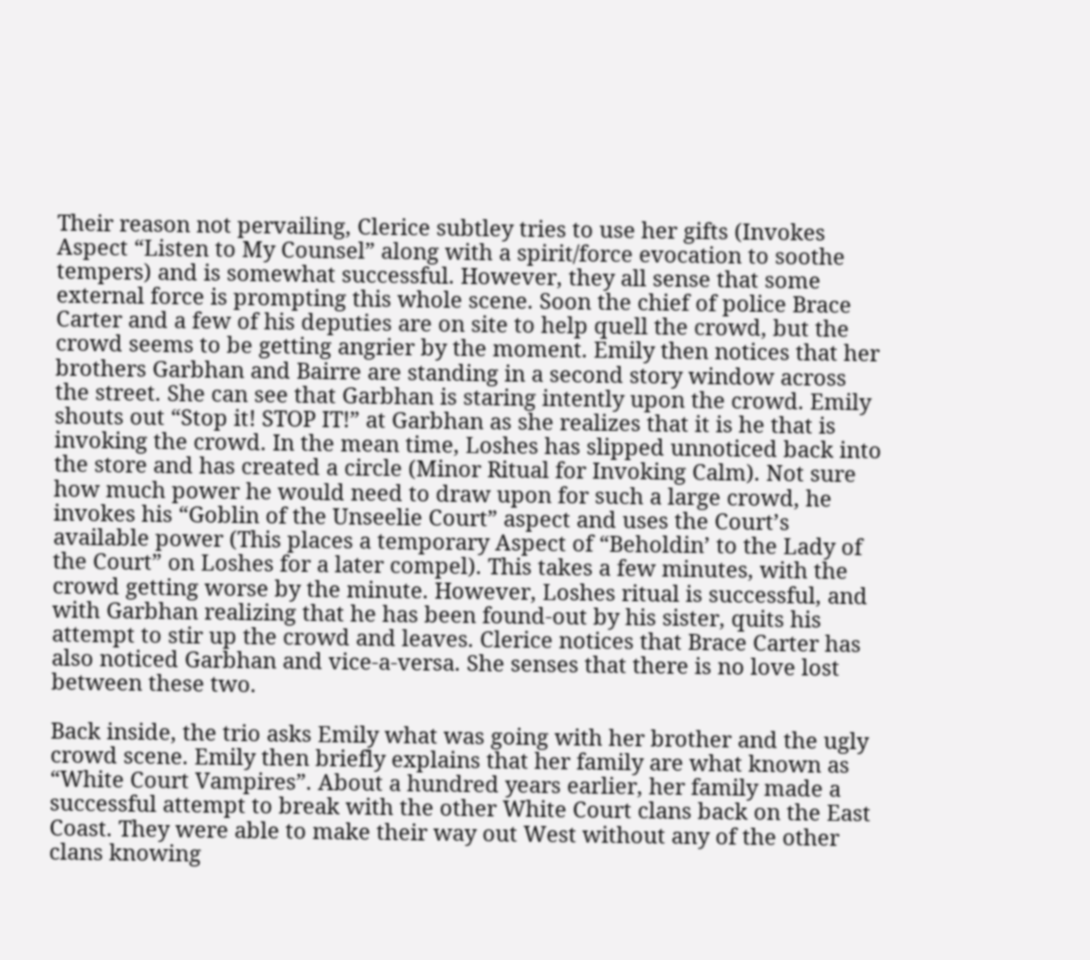Their reason not pervailing, Clerice subtley tries to use her gifts (Invokes Aspect “Listen to My Counsel” along with a spirit/force evocation to soothe tempers) and is somewhat successful. However, they all sense that some external force is prompting this whole scene. Soon the chief of police Brace Carter and a few of his deputies are on site to help quell the crowd, but the crowd seems to be getting angrier by the moment. Emily then notices that her brothers Garbhan and Bairre are standing in a second story window across the street. She can see that Garbhan is staring intently upon the crowd. Emily shouts out “Stop it! STOP IT!” at Garbhan as she realizes that it is he that is invoking the crowd. In the mean time, Loshes has slipped unnoticed back into the store and has created a circle (Minor Ritual for Invoking Calm). Not sure how much power he would need to draw upon for such a large crowd, he invokes his “Goblin of the Unseelie Court” aspect and uses the Court’s available power (This places a temporary Aspect of “Beholdin’ to the Lady of the Court” on Loshes for a later compel). This takes a few minutes, with the crowd getting worse by the minute. However, Loshes ritual is successful, and with Garbhan realizing that he has been found-out by his sister, quits his attempt to stir up the crowd and leaves. Clerice notices that Brace Carter has also noticed Garbhan and vice-a-versa. She senses that there is no love lost between these two.

Back inside, the trio asks Emily what was going with her brother and the ugly crowd scene. Emily then briefly explains that her family are what known as “White Court Vampires”. About a hundred years earlier, her family made a successful attempt to break with the other White Court clans back on the East Coast. They were able to make their way out West without any of the other clans knowing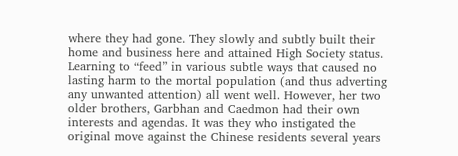where they had gone. They slowly and subtly built their home and business here and attained High Society status. Learning to “feed” in various subtle ways that caused no lasting harm to the mortal population (and thus adverting any unwanted attention) all went well. However, her two older brothers, Garbhan and Caedmon had their own interests and agendas. It was they who instigated the original move against the Chinese residents several years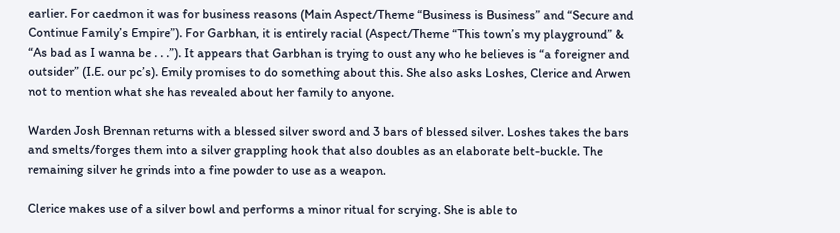earlier. For caedmon it was for business reasons (Main Aspect/Theme “Business is Business” and “Secure and Continue Family’s Empire”). For Garbhan, it is entirely racial (Aspect/Theme “This town’s my playground” & “As bad as I wanna be . . .”). It appears that Garbhan is trying to oust any who he believes is “a foreigner and outsider” (I.E. our pc’s). Emily promises to do something about this. She also asks Loshes, Clerice and Arwen not to mention what she has revealed about her family to anyone.

Warden Josh Brennan returns with a blessed silver sword and 3 bars of blessed silver. Loshes takes the bars and smelts/forges them into a silver grappling hook that also doubles as an elaborate belt-buckle. The remaining silver he grinds into a fine powder to use as a weapon.

Clerice makes use of a silver bowl and performs a minor ritual for scrying. She is able to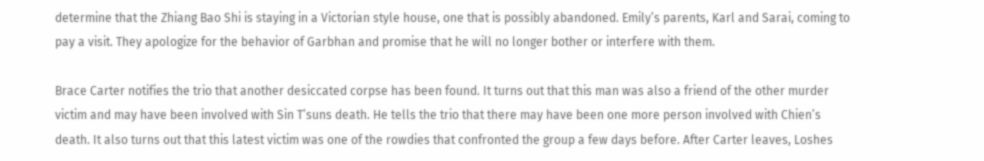determine that the Zhiang Bao Shi is staying in a Victorian style house, one that is possibly abandoned. Emily’s parents, Karl and Sarai, coming to pay a visit. They apologize for the behavior of Garbhan and promise that he will no longer bother or interfere with them.

Brace Carter notifies the trio that another desiccated corpse has been found. It turns out that this man was also a friend of the other murder victim and may have been involved with Sin T’suns death. He tells the trio that there may have been one more person involved with Chien’s death. It also turns out that this latest victim was one of the rowdies that confronted the group a few days before. After Carter leaves, Loshes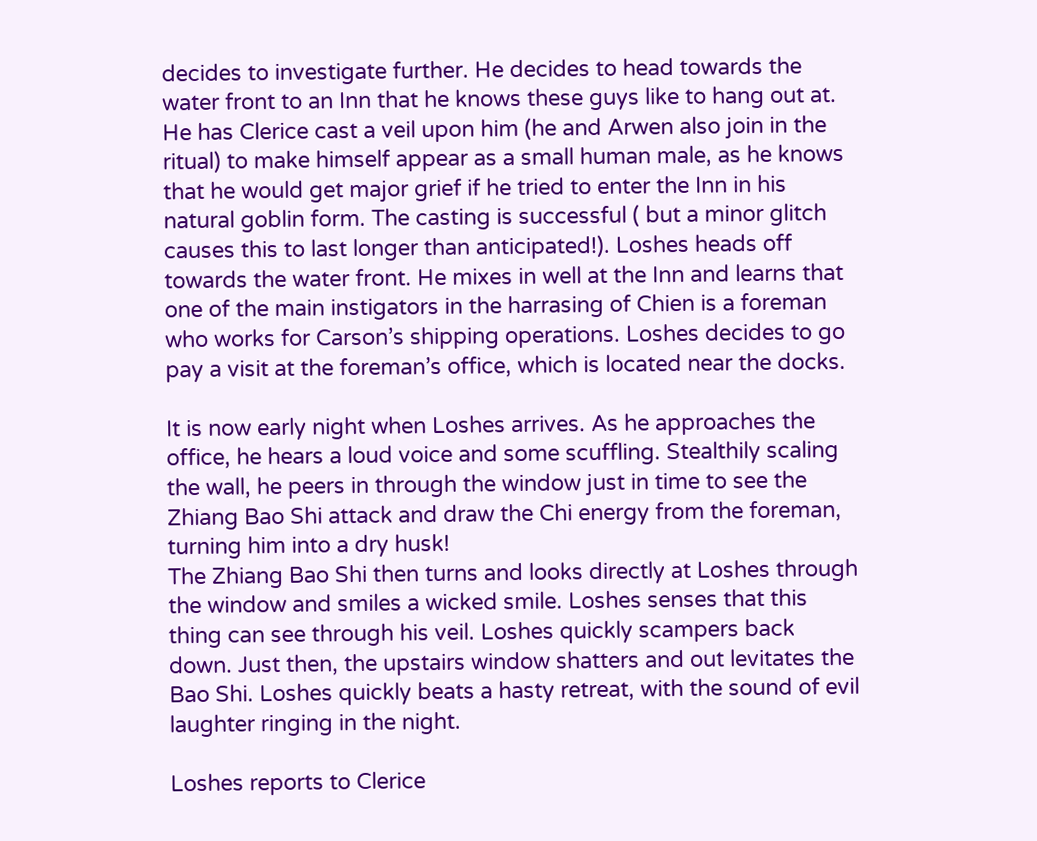decides to investigate further. He decides to head towards the water front to an Inn that he knows these guys like to hang out at. He has Clerice cast a veil upon him (he and Arwen also join in the ritual) to make himself appear as a small human male, as he knows that he would get major grief if he tried to enter the Inn in his natural goblin form. The casting is successful ( but a minor glitch causes this to last longer than anticipated!). Loshes heads off towards the water front. He mixes in well at the Inn and learns that one of the main instigators in the harrasing of Chien is a foreman who works for Carson’s shipping operations. Loshes decides to go pay a visit at the foreman’s office, which is located near the docks.

It is now early night when Loshes arrives. As he approaches the office, he hears a loud voice and some scuffling. Stealthily scaling the wall, he peers in through the window just in time to see the Zhiang Bao Shi attack and draw the Chi energy from the foreman, turning him into a dry husk!
The Zhiang Bao Shi then turns and looks directly at Loshes through the window and smiles a wicked smile. Loshes senses that this thing can see through his veil. Loshes quickly scampers back down. Just then, the upstairs window shatters and out levitates the Bao Shi. Loshes quickly beats a hasty retreat, with the sound of evil laughter ringing in the night.

Loshes reports to Clerice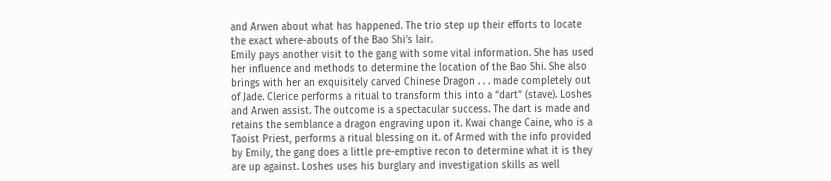and Arwen about what has happened. The trio step up their efforts to locate the exact where-abouts of the Bao Shi’s lair.
Emily pays another visit to the gang with some vital information. She has used her influence and methods to determine the location of the Bao Shi. She also brings with her an exquisitely carved Chinese Dragon . . . made completely out of Jade. Clerice performs a ritual to transform this into a “dart” (stave). Loshes and Arwen assist. The outcome is a spectacular success. The dart is made and retains the semblance a dragon engraving upon it. Kwai change Caine, who is a Taoist Priest, performs a ritual blessing on it. of Armed with the info provided by Emily, the gang does a little pre-emptive recon to determine what it is they are up against. Loshes uses his burglary and investigation skills as well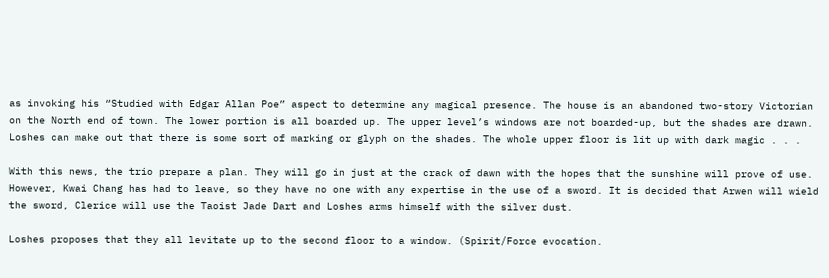as invoking his “Studied with Edgar Allan Poe” aspect to determine any magical presence. The house is an abandoned two-story Victorian on the North end of town. The lower portion is all boarded up. The upper level’s windows are not boarded-up, but the shades are drawn. Loshes can make out that there is some sort of marking or glyph on the shades. The whole upper floor is lit up with dark magic . . .

With this news, the trio prepare a plan. They will go in just at the crack of dawn with the hopes that the sunshine will prove of use. However, Kwai Chang has had to leave, so they have no one with any expertise in the use of a sword. It is decided that Arwen will wield the sword, Clerice will use the Taoist Jade Dart and Loshes arms himself with the silver dust.

Loshes proposes that they all levitate up to the second floor to a window. (Spirit/Force evocation.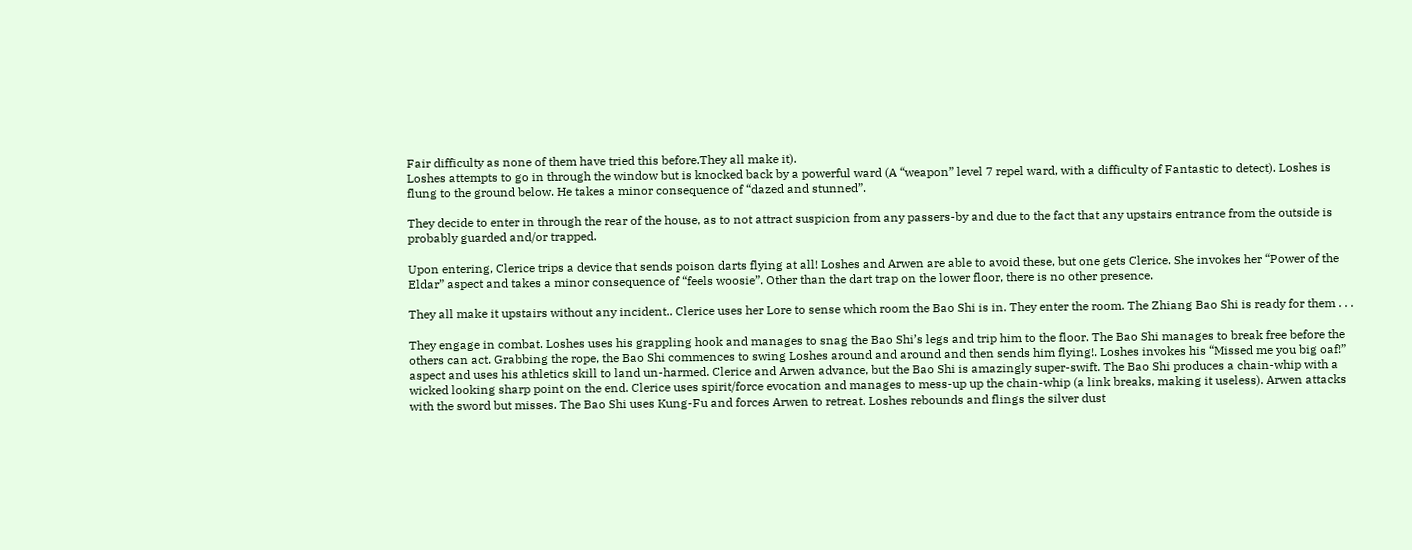Fair difficulty as none of them have tried this before.They all make it).
Loshes attempts to go in through the window but is knocked back by a powerful ward (A “weapon” level 7 repel ward, with a difficulty of Fantastic to detect). Loshes is flung to the ground below. He takes a minor consequence of “dazed and stunned”.

They decide to enter in through the rear of the house, as to not attract suspicion from any passers-by and due to the fact that any upstairs entrance from the outside is probably guarded and/or trapped.

Upon entering, Clerice trips a device that sends poison darts flying at all! Loshes and Arwen are able to avoid these, but one gets Clerice. She invokes her “Power of the Eldar” aspect and takes a minor consequence of “feels woosie”. Other than the dart trap on the lower floor, there is no other presence.

They all make it upstairs without any incident.. Clerice uses her Lore to sense which room the Bao Shi is in. They enter the room. The Zhiang Bao Shi is ready for them . . .

They engage in combat. Loshes uses his grappling hook and manages to snag the Bao Shi’s legs and trip him to the floor. The Bao Shi manages to break free before the others can act. Grabbing the rope, the Bao Shi commences to swing Loshes around and around and then sends him flying!. Loshes invokes his “Missed me you big oaf!” aspect and uses his athletics skill to land un-harmed. Clerice and Arwen advance, but the Bao Shi is amazingly super-swift. The Bao Shi produces a chain-whip with a wicked looking sharp point on the end. Clerice uses spirit/force evocation and manages to mess-up up the chain-whip (a link breaks, making it useless). Arwen attacks with the sword but misses. The Bao Shi uses Kung-Fu and forces Arwen to retreat. Loshes rebounds and flings the silver dust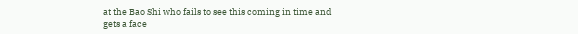at the Bao Shi who fails to see this coming in time and gets a face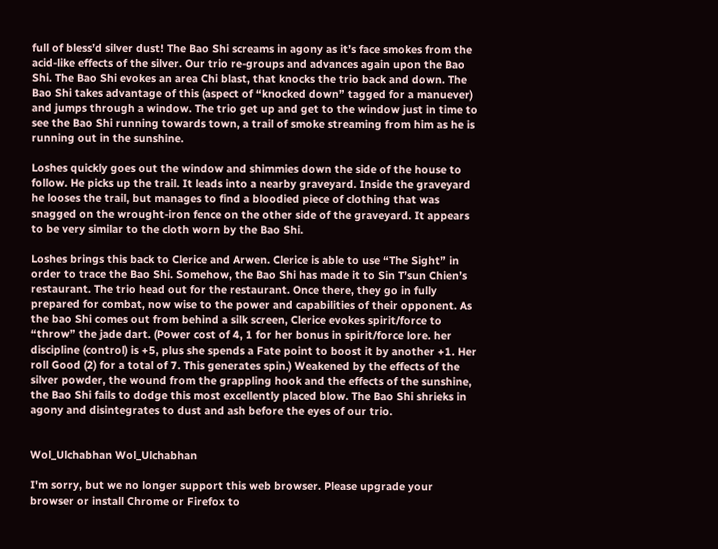full of bless’d silver dust! The Bao Shi screams in agony as it’s face smokes from the acid-like effects of the silver. Our trio re-groups and advances again upon the Bao Shi. The Bao Shi evokes an area Chi blast, that knocks the trio back and down. The Bao Shi takes advantage of this (aspect of “knocked down” tagged for a manuever) and jumps through a window. The trio get up and get to the window just in time to see the Bao Shi running towards town, a trail of smoke streaming from him as he is running out in the sunshine.

Loshes quickly goes out the window and shimmies down the side of the house to follow. He picks up the trail. It leads into a nearby graveyard. Inside the graveyard he looses the trail, but manages to find a bloodied piece of clothing that was snagged on the wrought-iron fence on the other side of the graveyard. It appears to be very similar to the cloth worn by the Bao Shi.

Loshes brings this back to Clerice and Arwen. Clerice is able to use “The Sight” in order to trace the Bao Shi. Somehow, the Bao Shi has made it to Sin T’sun Chien’s restaurant. The trio head out for the restaurant. Once there, they go in fully prepared for combat, now wise to the power and capabilities of their opponent. As the bao Shi comes out from behind a silk screen, Clerice evokes spirit/force to “throw” the jade dart. (Power cost of 4, 1 for her bonus in spirit/force lore. her discipline (control) is +5, plus she spends a Fate point to boost it by another +1. Her roll Good (2) for a total of 7. This generates spin.) Weakened by the effects of the silver powder, the wound from the grappling hook and the effects of the sunshine, the Bao Shi fails to dodge this most excellently placed blow. The Bao Shi shrieks in agony and disintegrates to dust and ash before the eyes of our trio.


Wol_Ulchabhan Wol_Ulchabhan

I'm sorry, but we no longer support this web browser. Please upgrade your browser or install Chrome or Firefox to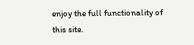enjoy the full functionality of this site.